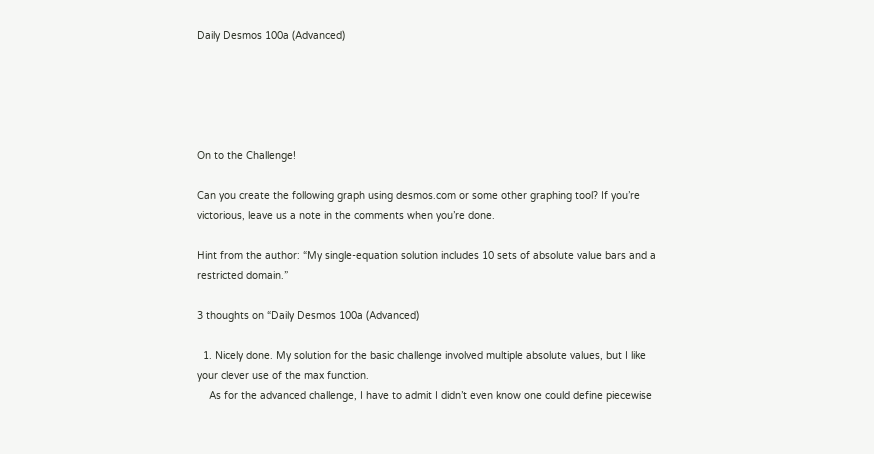Daily Desmos 100a (Advanced)





On to the Challenge!

Can you create the following graph using desmos.com or some other graphing tool? If you’re victorious, leave us a note in the comments when you’re done.

Hint from the author: “My single-equation solution includes 10 sets of absolute value bars and a restricted domain.”

3 thoughts on “Daily Desmos 100a (Advanced)

  1. Nicely done. My solution for the basic challenge involved multiple absolute values, but I like your clever use of the max function.
    As for the advanced challenge, I have to admit I didn’t even know one could define piecewise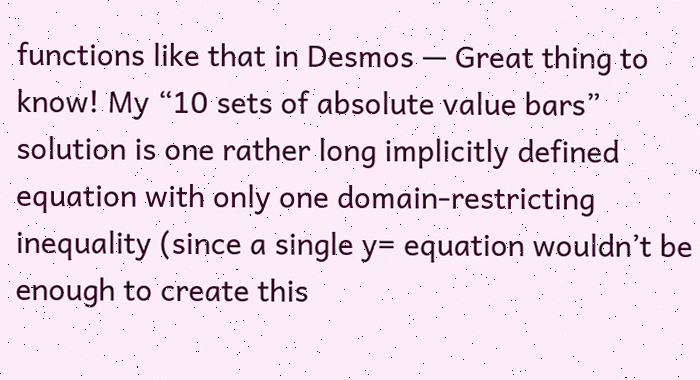functions like that in Desmos — Great thing to know! My “10 sets of absolute value bars” solution is one rather long implicitly defined equation with only one domain-restricting inequality (since a single y= equation wouldn’t be enough to create this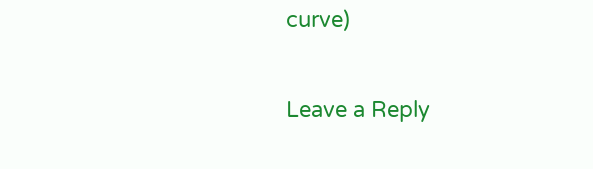curve)

Leave a Reply